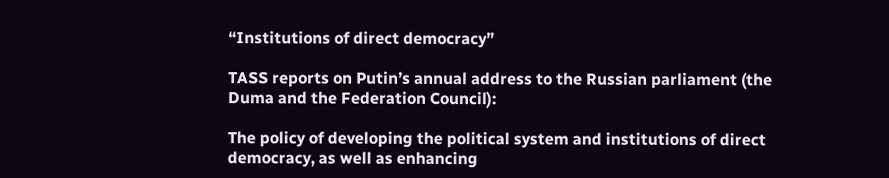“Institutions of direct democracy”

TASS reports on Putin’s annual address to the Russian parliament (the Duma and the Federation Council):

The policy of developing the political system and institutions of direct democracy, as well as enhancing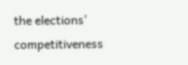the elections’ competitiveness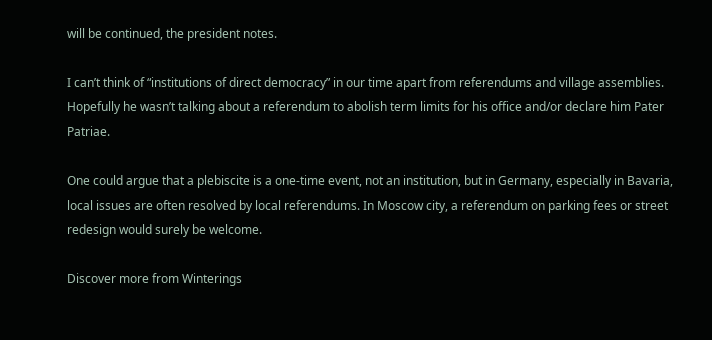will be continued, the president notes.

I can’t think of “institutions of direct democracy” in our time apart from referendums and village assemblies. Hopefully he wasn’t talking about a referendum to abolish term limits for his office and/or declare him Pater Patriae.

One could argue that a plebiscite is a one-time event, not an institution, but in Germany, especially in Bavaria, local issues are often resolved by local referendums. In Moscow city, a referendum on parking fees or street redesign would surely be welcome.

Discover more from Winterings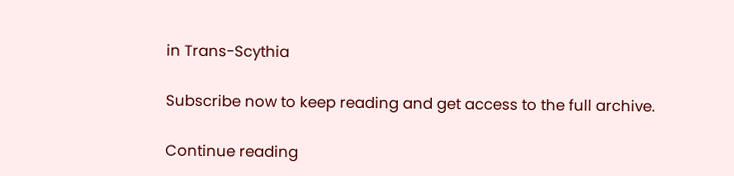in Trans-Scythia

Subscribe now to keep reading and get access to the full archive.

Continue reading